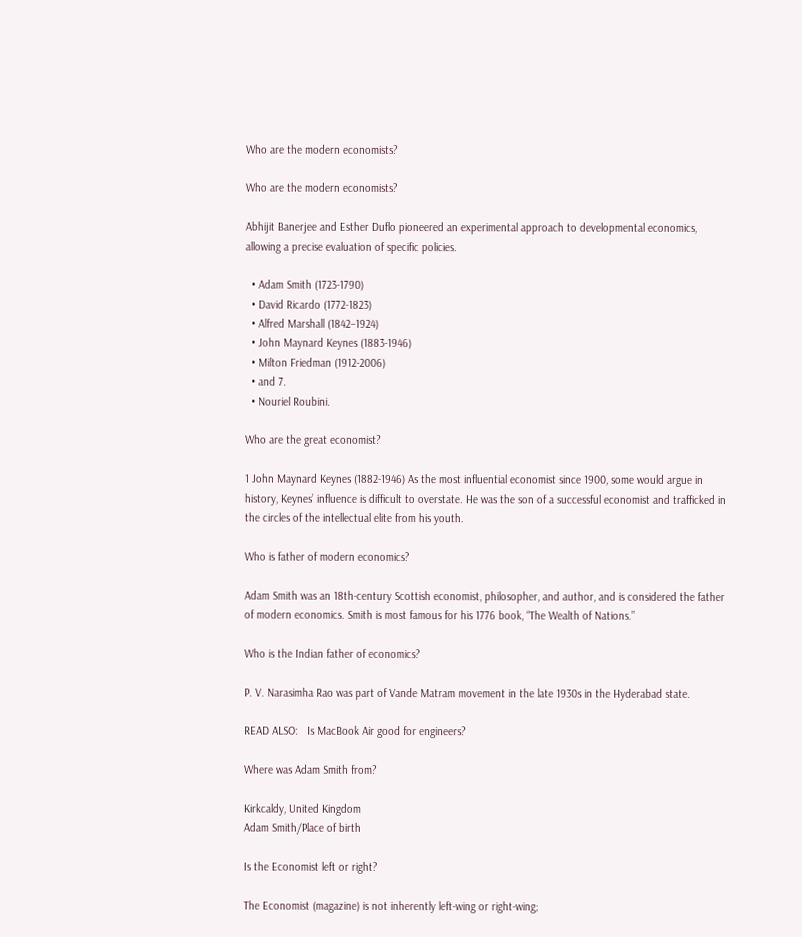Who are the modern economists?

Who are the modern economists?

Abhijit Banerjee and Esther Duflo pioneered an experimental approach to developmental economics, allowing a precise evaluation of specific policies.

  • Adam Smith (1723-1790)
  • David Ricardo (1772-1823)
  • Alfred Marshall (1842–1924)
  • John Maynard Keynes (1883-1946)
  • Milton Friedman (1912-2006)
  • and 7.
  • Nouriel Roubini.

Who are the great economist?

1 John Maynard Keynes (1882-1946) As the most influential economist since 1900, some would argue in history, Keynes’ influence is difficult to overstate. He was the son of a successful economist and trafficked in the circles of the intellectual elite from his youth.

Who is father of modern economics?

Adam Smith was an 18th-century Scottish economist, philosopher, and author, and is considered the father of modern economics. Smith is most famous for his 1776 book, “The Wealth of Nations.”

Who is the Indian father of economics?

P. V. Narasimha Rao was part of Vande Matram movement in the late 1930s in the Hyderabad state.

READ ALSO:   Is MacBook Air good for engineers?

Where was Adam Smith from?

Kirkcaldy, United Kingdom
Adam Smith/Place of birth

Is the Economist left or right?

The Economist (magazine) is not inherently left-wing or right-wing;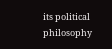its political philosophy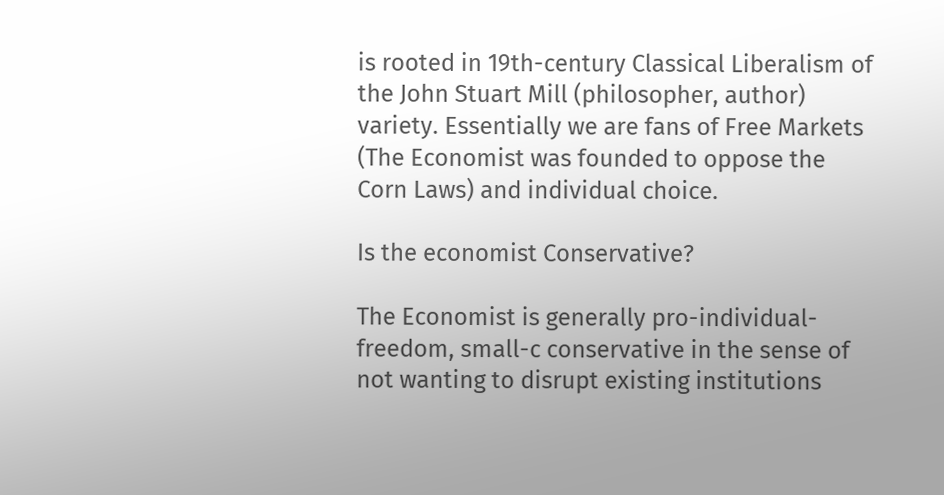is rooted in 19th-century Classical Liberalism of the John Stuart Mill (philosopher, author) variety. Essentially we are fans of Free Markets (The Economist was founded to oppose the Corn Laws) and individual choice.

Is the economist Conservative?

The Economist is generally pro-individual-freedom, small-c conservative in the sense of not wanting to disrupt existing institutions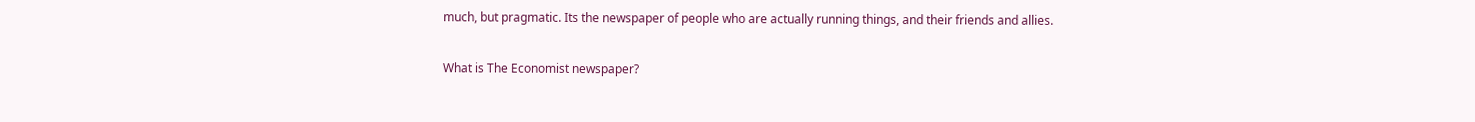much, but pragmatic. Its the newspaper of people who are actually running things, and their friends and allies.

What is The Economist newspaper?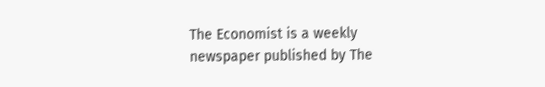The Economist is a weekly newspaper published by The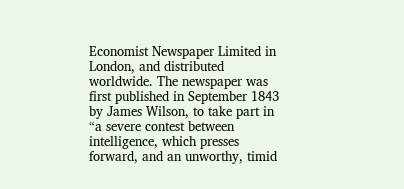Economist Newspaper Limited in London, and distributed worldwide. The newspaper was first published in September 1843 by James Wilson, to take part in “a severe contest between intelligence, which presses forward, and an unworthy, timid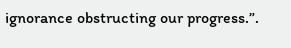ignorance obstructing our progress.”.